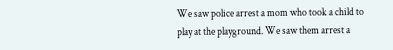We saw police arrest a mom who took a child to play at the playground. We saw them arrest a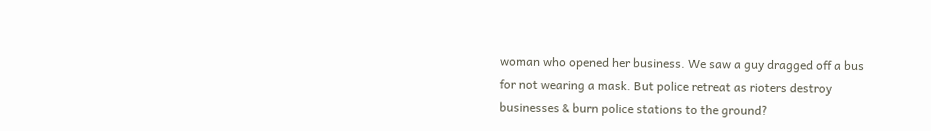woman who opened her business. We saw a guy dragged off a bus for not wearing a mask. But police retreat as rioters destroy businesses & burn police stations to the ground?